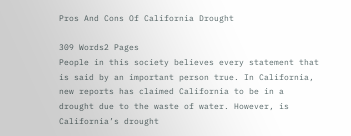Pros And Cons Of California Drought

309 Words2 Pages
People in this society believes every statement that is said by an important person true. In California, new reports has claimed California to be in a drought due to the waste of water. However, is California’s drought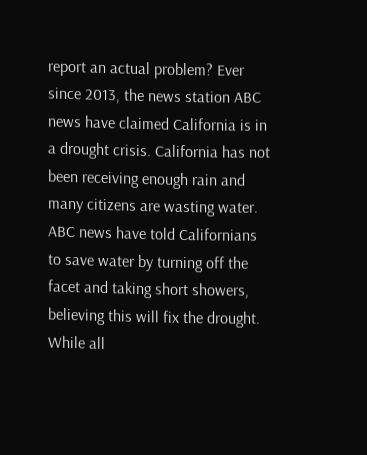report an actual problem? Ever since 2013, the news station ABC news have claimed California is in a drought crisis. California has not been receiving enough rain and many citizens are wasting water. ABC news have told Californians to save water by turning off the facet and taking short showers, believing this will fix the drought. While all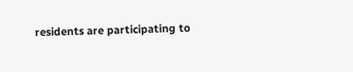residents are participating to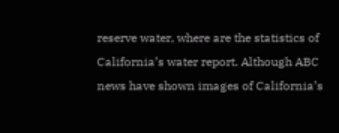reserve water, where are the statistics of California’s water report. Although ABC news have shown images of California’s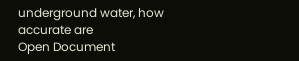underground water, how accurate are
Open Document